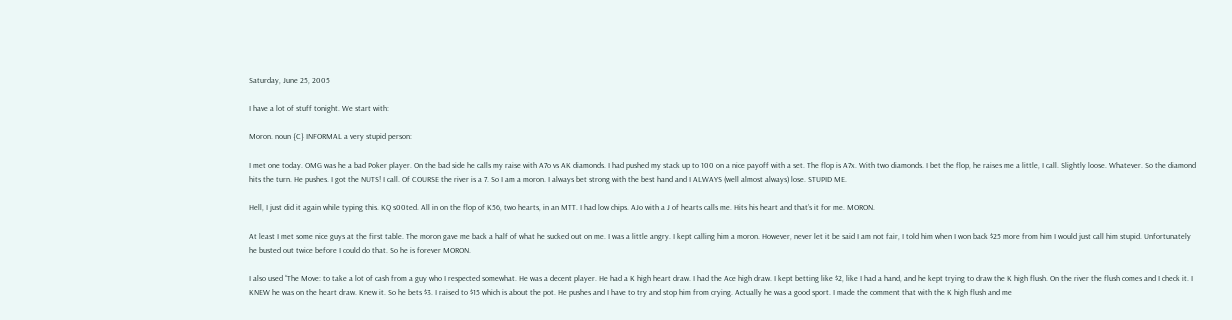Saturday, June 25, 2005

I have a lot of stuff tonight. We start with:

Moron. noun {C} INFORMAL a very stupid person:

I met one today. OMG was he a bad Poker player. On the bad side he calls my raise with A7o vs AK diamonds. I had pushed my stack up to 100 on a nice payoff with a set. The flop is A7x. With two diamonds. I bet the flop, he raises me a little, I call. Slightly loose. Whatever. So the diamond hits the turn. He pushes. I got the NUTS! I call. Of COURSE the river is a 7. So I am a moron. I always bet strong with the best hand and I ALWAYS (well almost always) lose. STUPID ME.

Hell, I just did it again while typing this. KQ s00ted. All in on the flop of K56, two hearts, in an MTT. I had low chips. AJo with a J of hearts calls me. Hits his heart and that’s it for me. MORON.

At least I met some nice guys at the first table. The moron gave me back a half of what he sucked out on me. I was a little angry. I kept calling him a moron. However, never let it be said I am not fair, I told him when I won back $25 more from him I would just call him stupid. Unfortunately he busted out twice before I could do that. So he is forever MORON.

I also used “The Move: to take a lot of cash from a guy who I respected somewhat. He was a decent player. He had a K high heart draw. I had the Ace high draw. I kept betting like $2, like I had a hand, and he kept trying to draw the K high flush. On the river the flush comes and I check it. I KNEW he was on the heart draw. Knew it. So he bets $3. I raised to $15 which is about the pot. He pushes and I have to try and stop him from crying. Actually he was a good sport. I made the comment that with the K high flush and me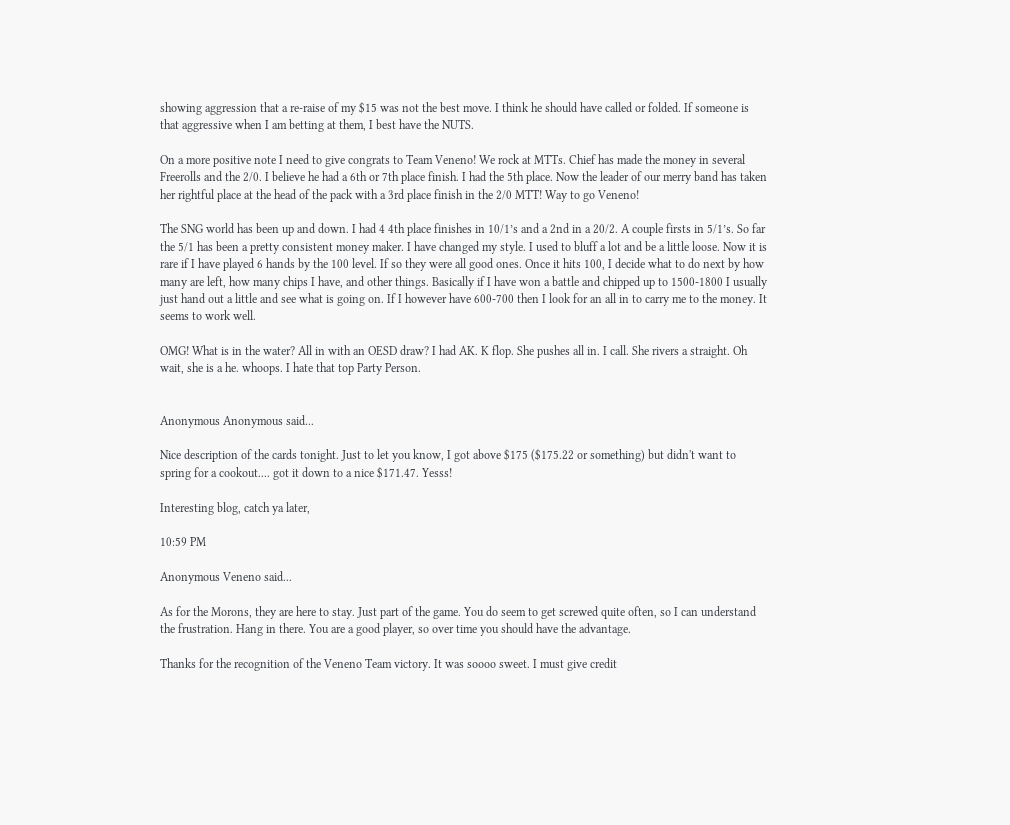showing aggression that a re-raise of my $15 was not the best move. I think he should have called or folded. If someone is that aggressive when I am betting at them, I best have the NUTS.

On a more positive note I need to give congrats to Team Veneno! We rock at MTTs. Chief has made the money in several Freerolls and the 2/0. I believe he had a 6th or 7th place finish. I had the 5th place. Now the leader of our merry band has taken her rightful place at the head of the pack with a 3rd place finish in the 2/0 MTT! Way to go Veneno!

The SNG world has been up and down. I had 4 4th place finishes in 10/1’s and a 2nd in a 20/2. A couple firsts in 5/1’s. So far the 5/1 has been a pretty consistent money maker. I have changed my style. I used to bluff a lot and be a little loose. Now it is rare if I have played 6 hands by the 100 level. If so they were all good ones. Once it hits 100, I decide what to do next by how many are left, how many chips I have, and other things. Basically if I have won a battle and chipped up to 1500-1800 I usually just hand out a little and see what is going on. If I however have 600-700 then I look for an all in to carry me to the money. It seems to work well.

OMG! What is in the water? All in with an OESD draw? I had AK. K flop. She pushes all in. I call. She rivers a straight. Oh wait, she is a he. whoops. I hate that top Party Person.


Anonymous Anonymous said...

Nice description of the cards tonight. Just to let you know, I got above $175 ($175.22 or something) but didn't want to spring for a cookout.... got it down to a nice $171.47. Yesss!

Interesting blog, catch ya later,

10:59 PM

Anonymous Veneno said...

As for the Morons, they are here to stay. Just part of the game. You do seem to get screwed quite often, so I can understand the frustration. Hang in there. You are a good player, so over time you should have the advantage.

Thanks for the recognition of the Veneno Team victory. It was soooo sweet. I must give credit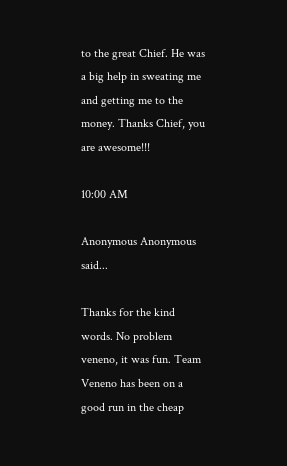to the great Chief. He was a big help in sweating me and getting me to the money. Thanks Chief, you are awesome!!!

10:00 AM

Anonymous Anonymous said...

Thanks for the kind words. No problem veneno, it was fun. Team Veneno has been on a good run in the cheap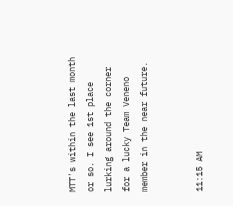MTT's within the last month or so. I see 1st place lurking around the corner for a lucky Team Veneno member in the near future.


11:15 AM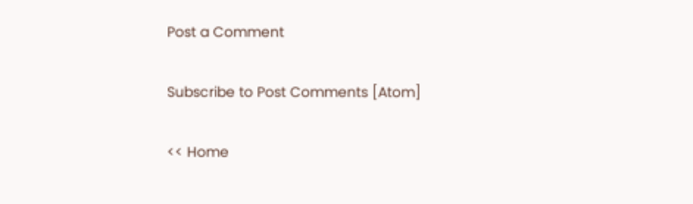Post a Comment

Subscribe to Post Comments [Atom]

<< Home